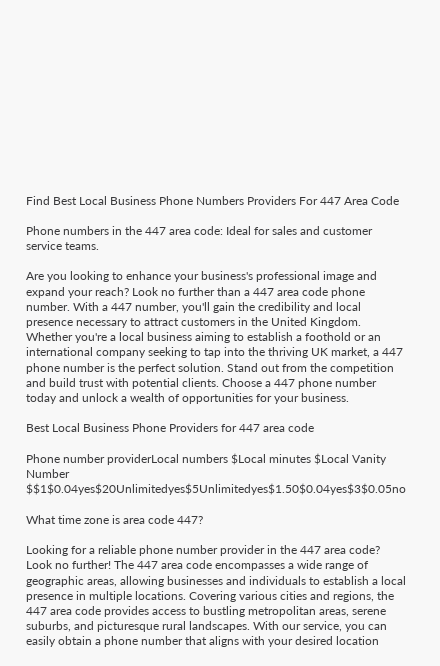Find Best Local Business Phone Numbers Providers For 447 Area Code

Phone numbers in the 447 area code: Ideal for sales and customer service teams.

Are you looking to enhance your business's professional image and expand your reach? Look no further than a 447 area code phone number. With a 447 number, you'll gain the credibility and local presence necessary to attract customers in the United Kingdom. Whether you're a local business aiming to establish a foothold or an international company seeking to tap into the thriving UK market, a 447 phone number is the perfect solution. Stand out from the competition and build trust with potential clients. Choose a 447 phone number today and unlock a wealth of opportunities for your business.

Best Local Business Phone Providers for 447 area code

Phone number providerLocal numbers $Local minutes $Local Vanity Number $$1$0.04yes$20Unlimitedyes$5Unlimitedyes$1.50$0.04yes$3$0.05no

What time zone is area code 447?

Looking for a reliable phone number provider in the 447 area code? Look no further! The 447 area code encompasses a wide range of geographic areas, allowing businesses and individuals to establish a local presence in multiple locations. Covering various cities and regions, the 447 area code provides access to bustling metropolitan areas, serene suburbs, and picturesque rural landscapes. With our service, you can easily obtain a phone number that aligns with your desired location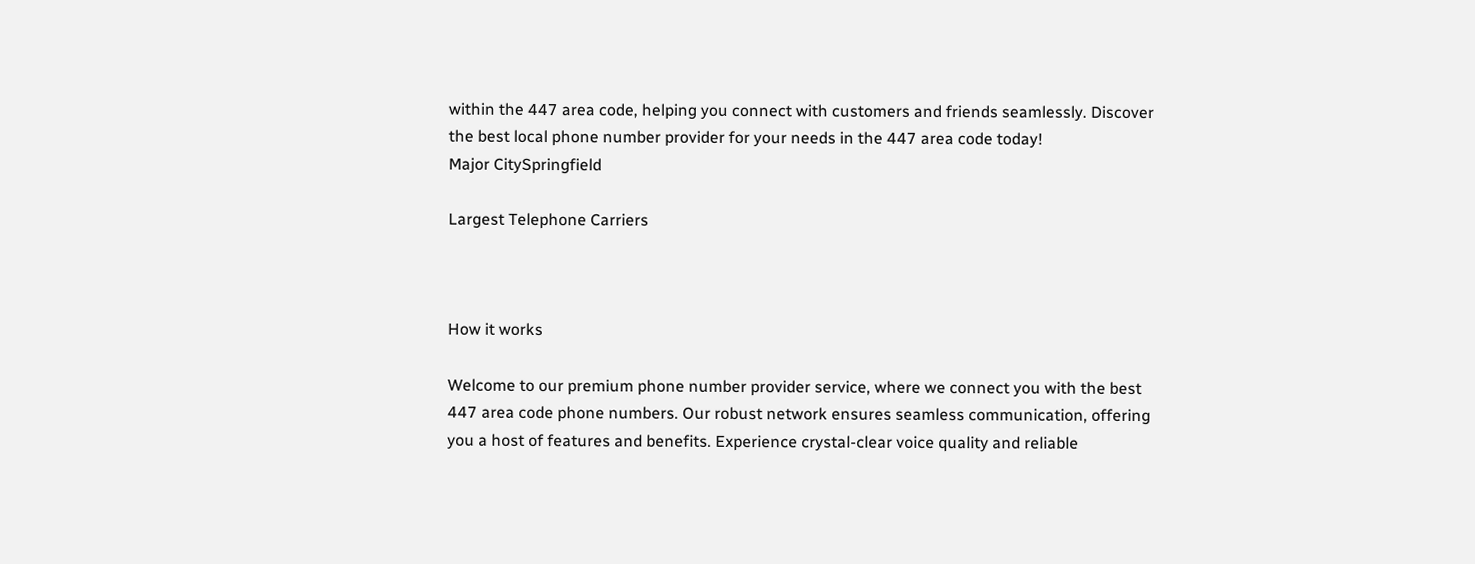within the 447 area code, helping you connect with customers and friends seamlessly. Discover the best local phone number provider for your needs in the 447 area code today!
Major CitySpringfield

Largest Telephone Carriers



How it works

Welcome to our premium phone number provider service, where we connect you with the best 447 area code phone numbers. Our robust network ensures seamless communication, offering you a host of features and benefits. Experience crystal-clear voice quality and reliable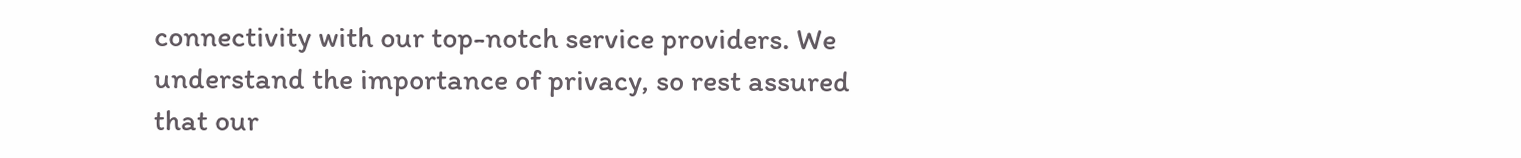connectivity with our top-notch service providers. We understand the importance of privacy, so rest assured that our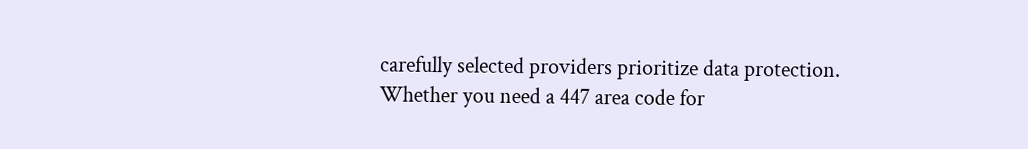carefully selected providers prioritize data protection. Whether you need a 447 area code for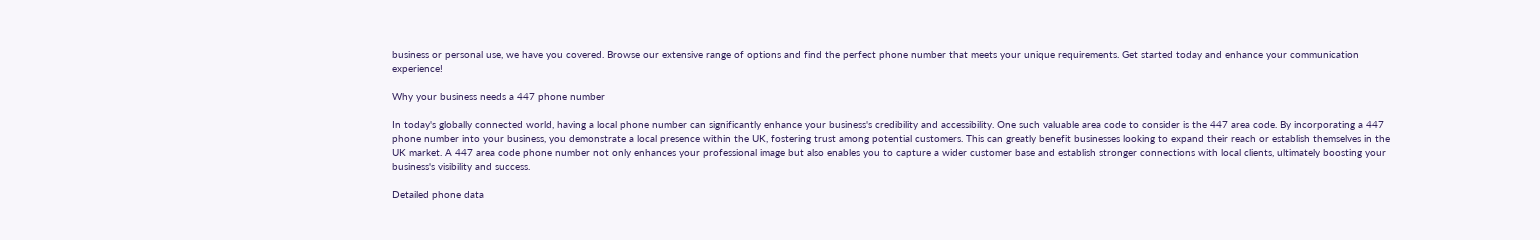business or personal use, we have you covered. Browse our extensive range of options and find the perfect phone number that meets your unique requirements. Get started today and enhance your communication experience!

Why your business needs a 447 phone number

In today's globally connected world, having a local phone number can significantly enhance your business's credibility and accessibility. One such valuable area code to consider is the 447 area code. By incorporating a 447 phone number into your business, you demonstrate a local presence within the UK, fostering trust among potential customers. This can greatly benefit businesses looking to expand their reach or establish themselves in the UK market. A 447 area code phone number not only enhances your professional image but also enables you to capture a wider customer base and establish stronger connections with local clients, ultimately boosting your business's visibility and success.

Detailed phone data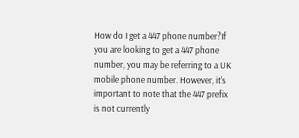How do I get a 447 phone number?If you are looking to get a 447 phone number, you may be referring to a UK mobile phone number. However, it's important to note that the 447 prefix is not currently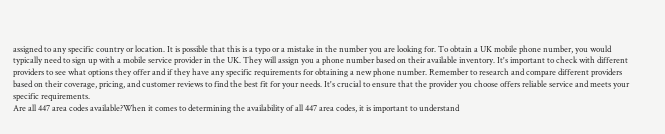assigned to any specific country or location. It is possible that this is a typo or a mistake in the number you are looking for. To obtain a UK mobile phone number, you would typically need to sign up with a mobile service provider in the UK. They will assign you a phone number based on their available inventory. It's important to check with different providers to see what options they offer and if they have any specific requirements for obtaining a new phone number. Remember to research and compare different providers based on their coverage, pricing, and customer reviews to find the best fit for your needs. It's crucial to ensure that the provider you choose offers reliable service and meets your specific requirements.
Are all 447 area codes available?When it comes to determining the availability of all 447 area codes, it is important to understand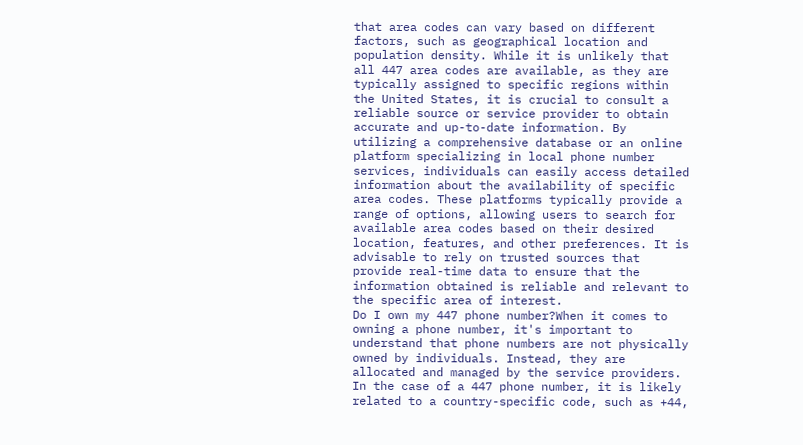that area codes can vary based on different factors, such as geographical location and population density. While it is unlikely that all 447 area codes are available, as they are typically assigned to specific regions within the United States, it is crucial to consult a reliable source or service provider to obtain accurate and up-to-date information. By utilizing a comprehensive database or an online platform specializing in local phone number services, individuals can easily access detailed information about the availability of specific area codes. These platforms typically provide a range of options, allowing users to search for available area codes based on their desired location, features, and other preferences. It is advisable to rely on trusted sources that provide real-time data to ensure that the information obtained is reliable and relevant to the specific area of interest.
Do I own my 447 phone number?When it comes to owning a phone number, it's important to understand that phone numbers are not physically owned by individuals. Instead, they are allocated and managed by the service providers. In the case of a 447 phone number, it is likely related to a country-specific code, such as +44,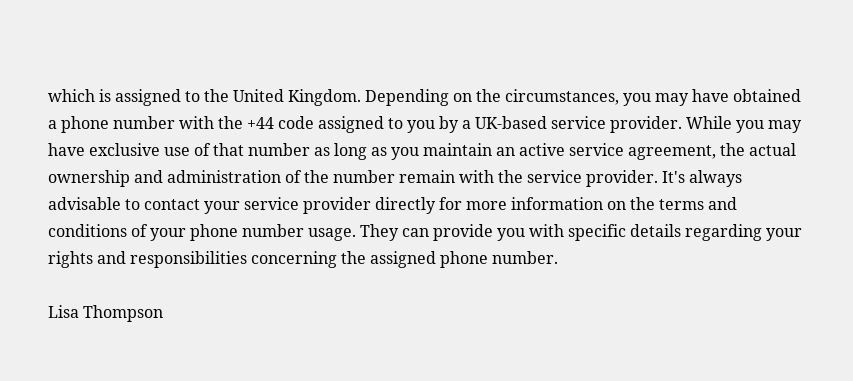which is assigned to the United Kingdom. Depending on the circumstances, you may have obtained a phone number with the +44 code assigned to you by a UK-based service provider. While you may have exclusive use of that number as long as you maintain an active service agreement, the actual ownership and administration of the number remain with the service provider. It's always advisable to contact your service provider directly for more information on the terms and conditions of your phone number usage. They can provide you with specific details regarding your rights and responsibilities concerning the assigned phone number.

Lisa Thompson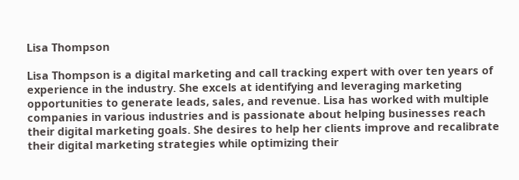Lisa Thompson

Lisa Thompson is a digital marketing and call tracking expert with over ten years of experience in the industry. She excels at identifying and leveraging marketing opportunities to generate leads, sales, and revenue. Lisa has worked with multiple companies in various industries and is passionate about helping businesses reach their digital marketing goals. She desires to help her clients improve and recalibrate their digital marketing strategies while optimizing their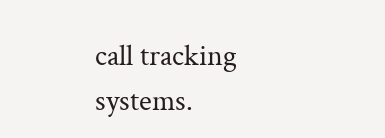call tracking systems.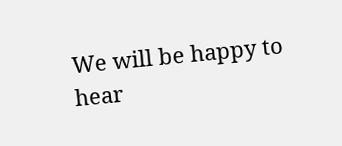We will be happy to hear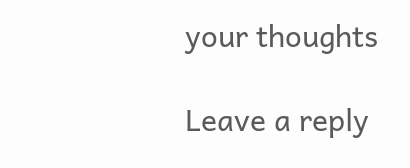your thoughts

Leave a reply